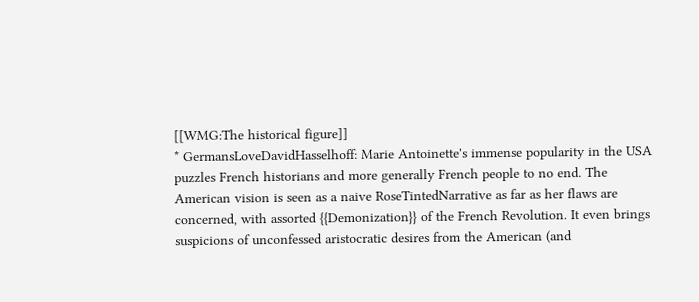[[WMG:The historical figure]]
* GermansLoveDavidHasselhoff: Marie Antoinette's immense popularity in the USA puzzles French historians and more generally French people to no end. The American vision is seen as a naive RoseTintedNarrative as far as her flaws are concerned, with assorted {{Demonization}} of the French Revolution. It even brings suspicions of unconfessed aristocratic desires from the American (and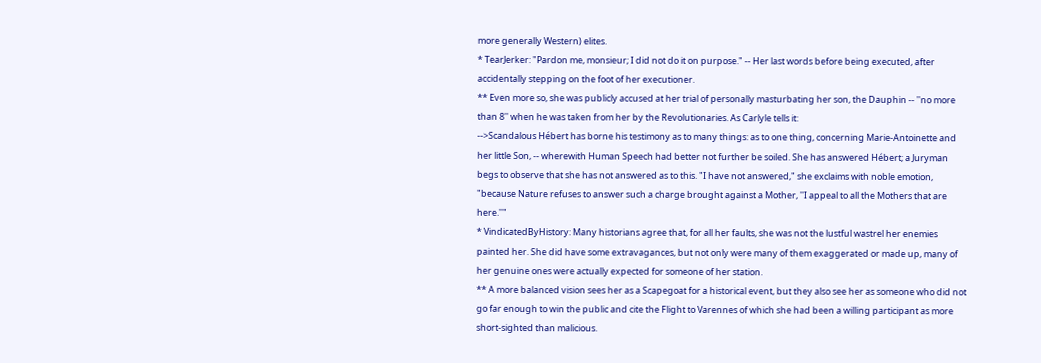more generally Western) elites.
* TearJerker: "Pardon me, monsieur; I did not do it on purpose." -- Her last words before being executed, after accidentally stepping on the foot of her executioner.
** Even more so, she was publicly accused at her trial of personally masturbating her son, the Dauphin -- ''no more than 8'' when he was taken from her by the Revolutionaries. As Carlyle tells it:
-->Scandalous Hébert has borne his testimony as to many things: as to one thing, concerning Marie-Antoinette and her little Son, -- wherewith Human Speech had better not further be soiled. She has answered Hébert; a Juryman begs to observe that she has not answered as to this. "I have not answered," she exclaims with noble emotion, "because Nature refuses to answer such a charge brought against a Mother, ''I appeal to all the Mothers that are here.''"
* VindicatedByHistory: Many historians agree that, for all her faults, she was not the lustful wastrel her enemies painted her. She did have some extravagances, but not only were many of them exaggerated or made up, many of her genuine ones were actually expected for someone of her station.
** A more balanced vision sees her as a Scapegoat for a historical event, but they also see her as someone who did not go far enough to win the public and cite the Flight to Varennes of which she had been a willing participant as more short-sighted than malicious.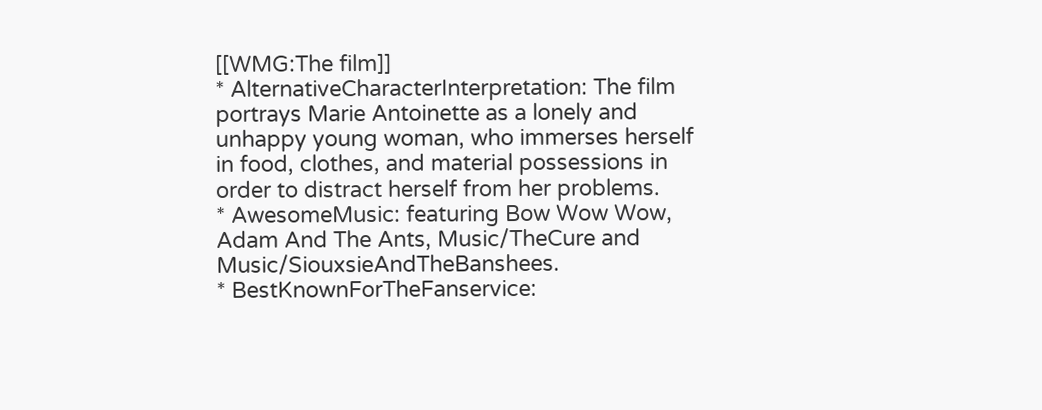[[WMG:The film]]
* AlternativeCharacterInterpretation: The film portrays Marie Antoinette as a lonely and unhappy young woman, who immerses herself in food, clothes, and material possessions in order to distract herself from her problems.
* AwesomeMusic: featuring Bow Wow Wow, Adam And The Ants, Music/TheCure and Music/SiouxsieAndTheBanshees.
* BestKnownForTheFanservice: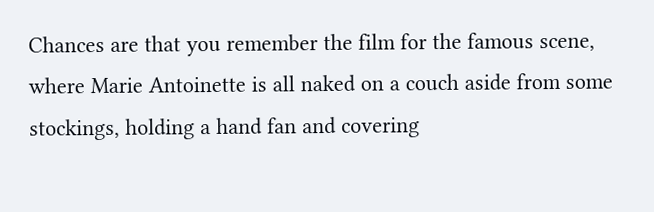Chances are that you remember the film for the famous scene, where Marie Antoinette is all naked on a couch aside from some stockings, holding a hand fan and covering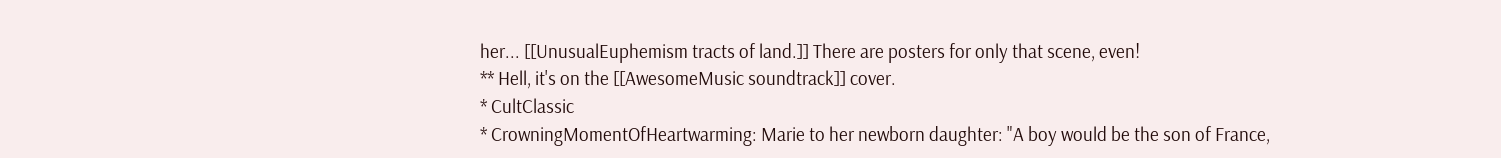her... [[UnusualEuphemism tracts of land.]] There are posters for only that scene, even!
** Hell, it's on the [[AwesomeMusic soundtrack]] cover.
* CultClassic
* CrowningMomentOfHeartwarming: Marie to her newborn daughter: "A boy would be the son of France,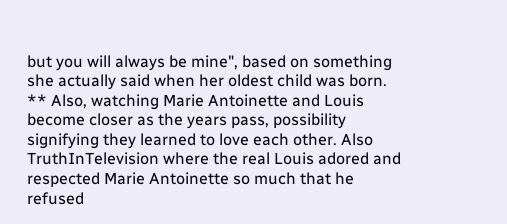but you will always be mine", based on something she actually said when her oldest child was born.
** Also, watching Marie Antoinette and Louis become closer as the years pass, possibility signifying they learned to love each other. Also TruthInTelevision where the real Louis adored and respected Marie Antoinette so much that he refused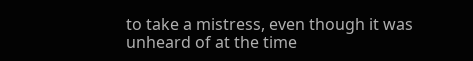to take a mistress, even though it was unheard of at the time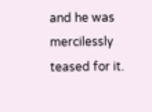and he was mercilessly teased for it.